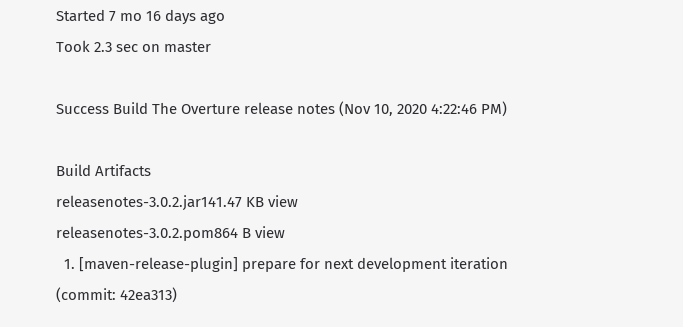Started 7 mo 16 days ago
Took 2.3 sec on master

Success Build The Overture release notes (Nov 10, 2020 4:22:46 PM)

Build Artifacts
releasenotes-3.0.2.jar141.47 KB view
releasenotes-3.0.2.pom864 B view
  1. [maven-release-plugin] prepare for next development iteration (commit: 42ea313)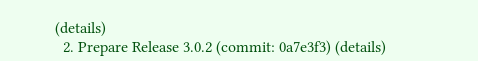(details)
  2. Prepare Release 3.0.2 (commit: 0a7e3f3) (details)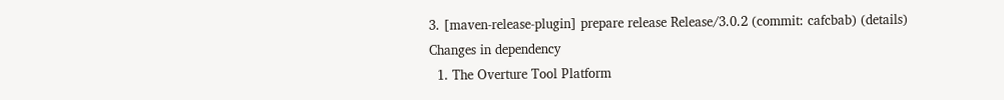3. [maven-release-plugin] prepare release Release/3.0.2 (commit: cafcbab) (details)
Changes in dependency
  1. The Overture Tool Platform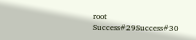root Success#29Success#30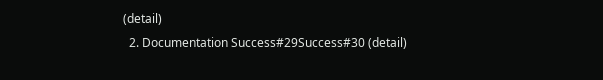(detail)
  2. Documentation Success#29Success#30 (detail)